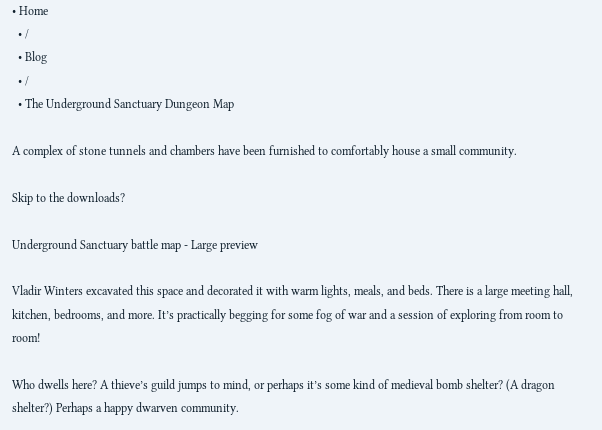• Home
  • /
  • Blog
  • /
  • The Underground Sanctuary Dungeon Map

A complex of stone tunnels and chambers have been furnished to comfortably house a small community.

Skip to the downloads?

Underground Sanctuary battle map - Large preview

Vladir Winters excavated this space and decorated it with warm lights, meals, and beds. There is a large meeting hall, kitchen, bedrooms, and more. It’s practically begging for some fog of war and a session of exploring from room to room!

Who dwells here? A thieve’s guild jumps to mind, or perhaps it’s some kind of medieval bomb shelter? (A dragon shelter?) Perhaps a happy dwarven community.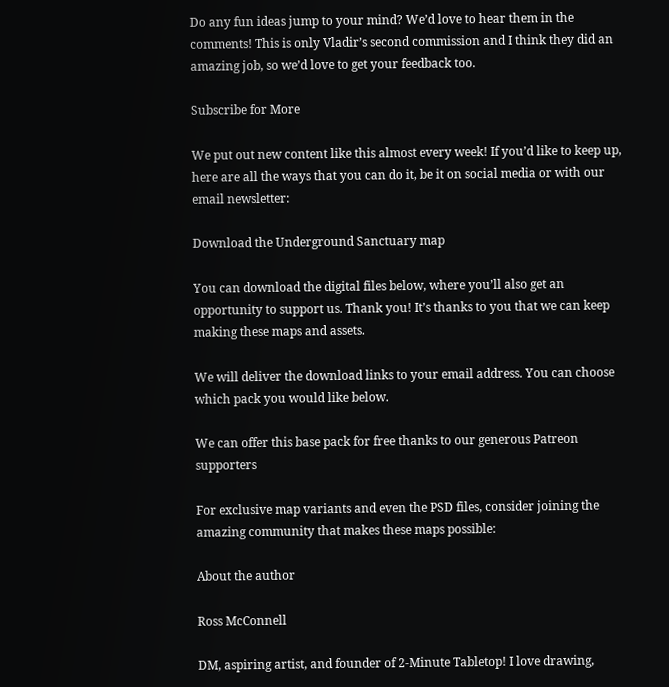Do any fun ideas jump to your mind? We’d love to hear them in the comments! This is only Vladir’s second commission and I think they did an amazing job, so we’d love to get your feedback too.

Subscribe for More

We put out new content like this almost every week! If you’d like to keep up, here are all the ways that you can do it, be it on social media or with our email newsletter:

Download the Underground Sanctuary map

You can download the digital files below, where you’ll also get an opportunity to support us. Thank you! It’s thanks to you that we can keep making these maps and assets.

We will deliver the download links to your email address. You can choose which pack you would like below.

We can offer this base pack for free thanks to our generous Patreon supporters

For exclusive map variants and even the PSD files, consider joining the amazing community that makes these maps possible:

About the author

Ross McConnell

DM, aspiring artist, and founder of 2-Minute Tabletop! I love drawing,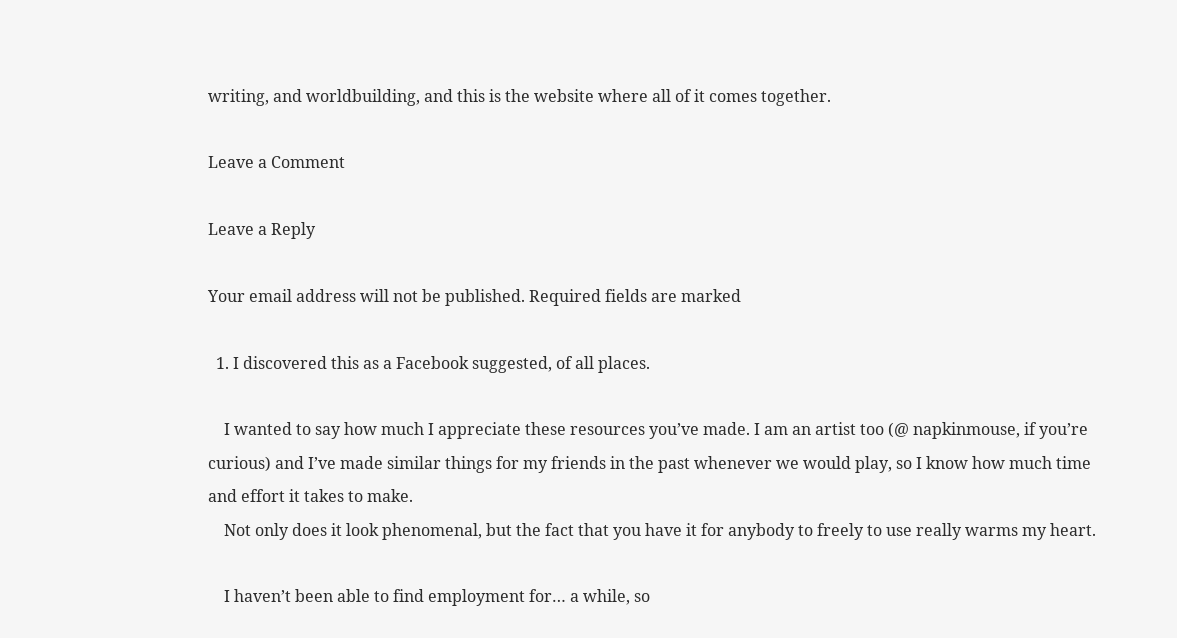writing, and worldbuilding, and this is the website where all of it comes together.

Leave a Comment

Leave a Reply

Your email address will not be published. Required fields are marked

  1. I discovered this as a Facebook suggested, of all places.

    I wanted to say how much I appreciate these resources you’ve made. I am an artist too (@ napkinmouse, if you’re curious) and I’ve made similar things for my friends in the past whenever we would play, so I know how much time and effort it takes to make.
    Not only does it look phenomenal, but the fact that you have it for anybody to freely to use really warms my heart.

    I haven’t been able to find employment for… a while, so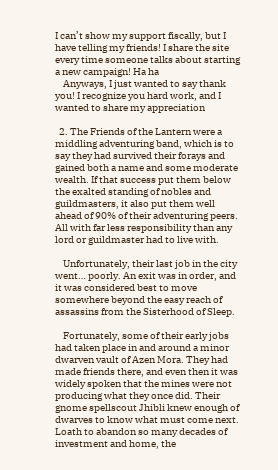I can’t show my support fiscally, but I have telling my friends! I share the site every time someone talks about starting a new campaign! Ha ha
    Anyways, I just wanted to say thank you! I recognize you hard work, and I wanted to share my appreciation

  2. The Friends of the Lantern were a middling adventuring band, which is to say they had survived their forays and gained both a name and some moderate wealth. If that success put them below the exalted standing of nobles and guildmasters, it also put them well ahead of 90% of their adventuring peers. All with far less responsibility than any lord or guildmaster had to live with.

    Unfortunately, their last job in the city went… poorly. An exit was in order, and it was considered best to move somewhere beyond the easy reach of assassins from the Sisterhood of Sleep.

    Fortunately, some of their early jobs had taken place in and around a minor dwarven vault of Azen Mora. They had made friends there, and even then it was widely spoken that the mines were not producing what they once did. Their gnome spellscout Jhibli knew enough of dwarves to know what must come next. Loath to abandon so many decades of investment and home, the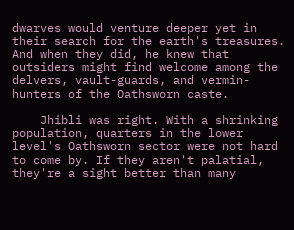dwarves would venture deeper yet in their search for the earth's treasures. And when they did, he knew that outsiders might find welcome among the delvers, vault-guards, and vermin-hunters of the Oathsworn caste.

    Jhibli was right. With a shrinking population, quarters in the lower level's Oathsworn sector were not hard to come by. If they aren't palatial, they're a sight better than many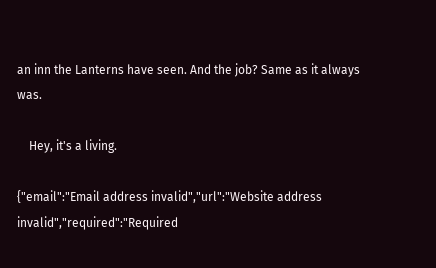an inn the Lanterns have seen. And the job? Same as it always was.

    Hey, it's a living.

{"email":"Email address invalid","url":"Website address invalid","required":"Required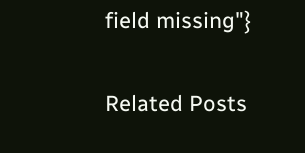field missing"}

Related Posts